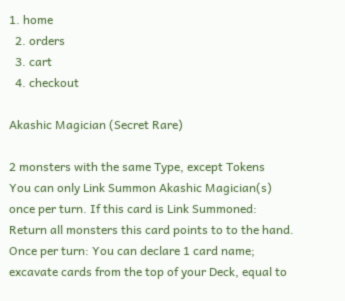1. home
  2. orders
  3. cart
  4. checkout

Akashic Magician (Secret Rare)

2 monsters with the same Type, except Tokens
You can only Link Summon Akashic Magician(s) once per turn. If this card is Link Summoned: Return all monsters this card points to to the hand. Once per turn: You can declare 1 card name; excavate cards from the top of your Deck, equal to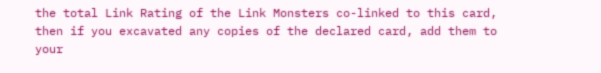the total Link Rating of the Link Monsters co-linked to this card, then if you excavated any copies of the declared card, add them to your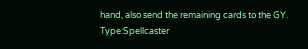hand, also send the remaining cards to the GY.
Type:Spellcaster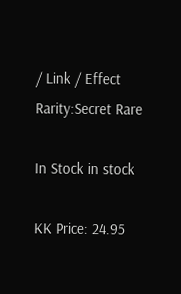/ Link / Effect
Rarity:Secret Rare

In Stock in stock

KK Price: 24.95